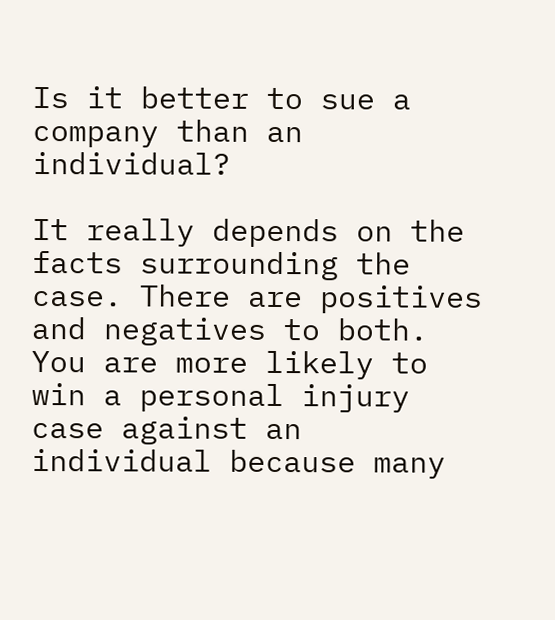Is it better to sue a company than an individual?

It really depends on the facts surrounding the case. There are positives and negatives to both. You are more likely to win a personal injury case against an individual because many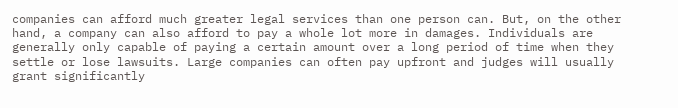companies can afford much greater legal services than one person can. But, on the other hand, a company can also afford to pay a whole lot more in damages. Individuals are generally only capable of paying a certain amount over a long period of time when they settle or lose lawsuits. Large companies can often pay upfront and judges will usually grant significantly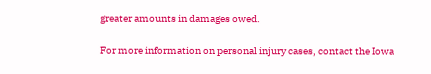greater amounts in damages owed.

For more information on personal injury cases, contact the Iowa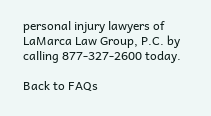personal injury lawyers of LaMarca Law Group, P.C. by calling 877-327-2600 today.

Back to FAQs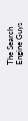The Search Engine Guys